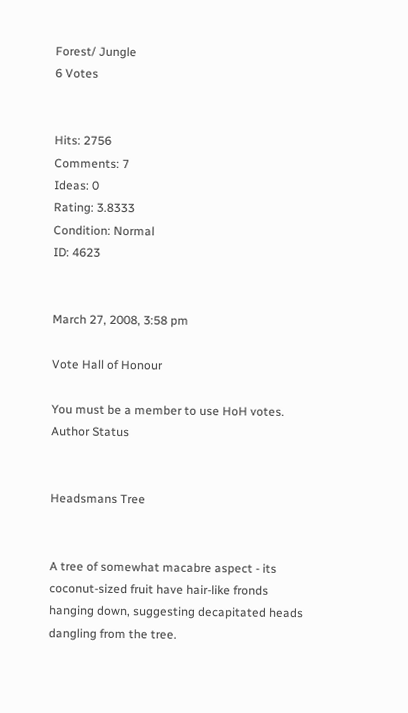Forest/ Jungle
6 Votes


Hits: 2756
Comments: 7
Ideas: 0
Rating: 3.8333
Condition: Normal
ID: 4623


March 27, 2008, 3:58 pm

Vote Hall of Honour

You must be a member to use HoH votes.
Author Status


Headsmans Tree


A tree of somewhat macabre aspect - its coconut-sized fruit have hair-like fronds hanging down, suggesting decapitated heads dangling from the tree.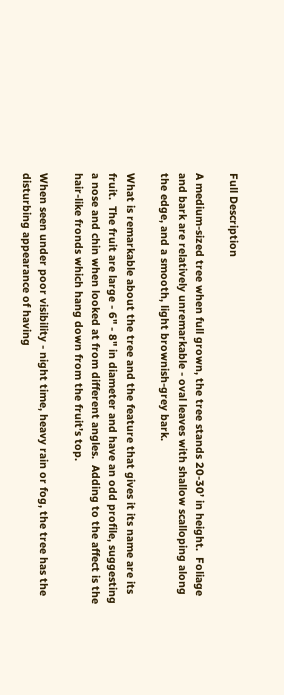Full Description

A medium-sized tree when full grown, the tree stands 20-30’ in height.  Foliage and bark are relatively unremarkable - oval leaves with shallow scalloping along the edge, and a smooth, light brownish-grey bark.

What is remarkable about the tree and the feature that gives it its name are its fruit.  The fruit are large - 6" - 8" in diameter and have an odd profile, suggesting a nose and chin when looked at from different angles.  Adding to the affect is the hair-like fronds which hang down from the fruit’s top.

When seen under poor visibility - night time, heavy rain or fog, the tree has the disturbing appearance of having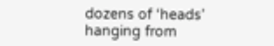dozens of ‘heads’ hanging from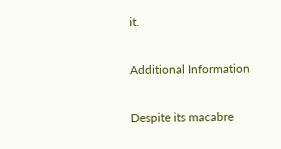it.

Additional Information

Despite its macabre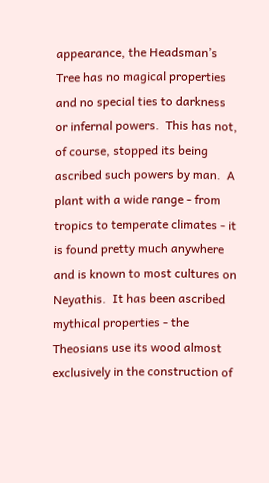appearance, the Headsman’s Tree has no magical properties and no special ties to darkness or infernal powers.  This has not, of course, stopped its being ascribed such powers by man.  A plant with a wide range - from tropics to temperate climates - it is found pretty much anywhere and is known to most cultures on Neyathis.  It has been ascribed mythical properties - the Theosians use its wood almost exclusively in the construction of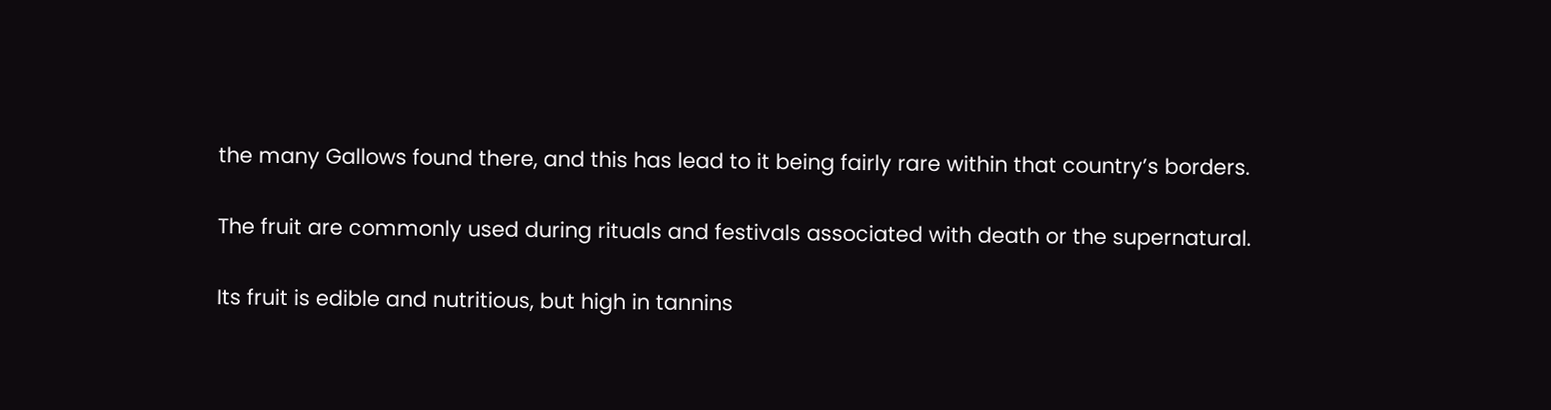the many Gallows found there, and this has lead to it being fairly rare within that country’s borders.

The fruit are commonly used during rituals and festivals associated with death or the supernatural.

Its fruit is edible and nutritious, but high in tannins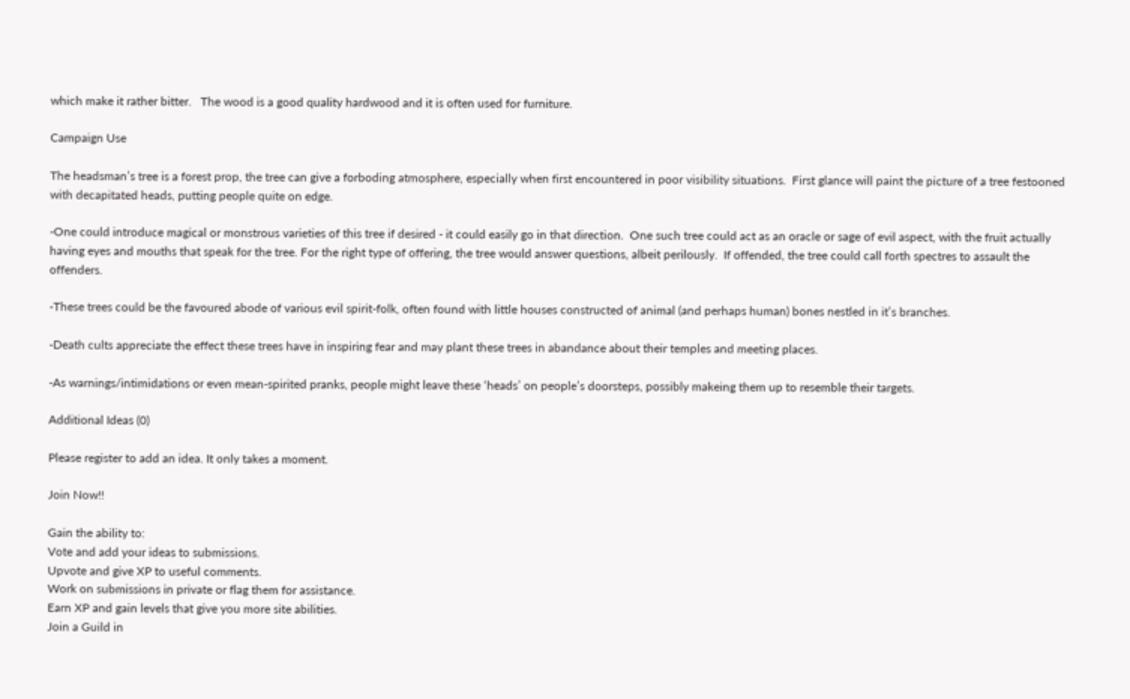which make it rather bitter.   The wood is a good quality hardwood and it is often used for furniture.

Campaign Use

The headsman’s tree is a forest prop, the tree can give a forboding atmosphere, especially when first encountered in poor visibility situations.  First glance will paint the picture of a tree festooned with decapitated heads, putting people quite on edge.

-One could introduce magical or monstrous varieties of this tree if desired - it could easily go in that direction.  One such tree could act as an oracle or sage of evil aspect, with the fruit actually having eyes and mouths that speak for the tree. For the right type of offering, the tree would answer questions, albeit perilously.  If offended, the tree could call forth spectres to assault the offenders.

-These trees could be the favoured abode of various evil spirit-folk, often found with little houses constructed of animal (and perhaps human) bones nestled in it’s branches.

-Death cults appreciate the effect these trees have in inspiring fear and may plant these trees in abandance about their temples and meeting places.

-As warnings/intimidations or even mean-spirited pranks, people might leave these ‘heads’ on people’s doorsteps, possibly makeing them up to resemble their targets.

Additional Ideas (0)

Please register to add an idea. It only takes a moment.

Join Now!!

Gain the ability to:
Vote and add your ideas to submissions.
Upvote and give XP to useful comments.
Work on submissions in private or flag them for assistance.
Earn XP and gain levels that give you more site abilities.
Join a Guild in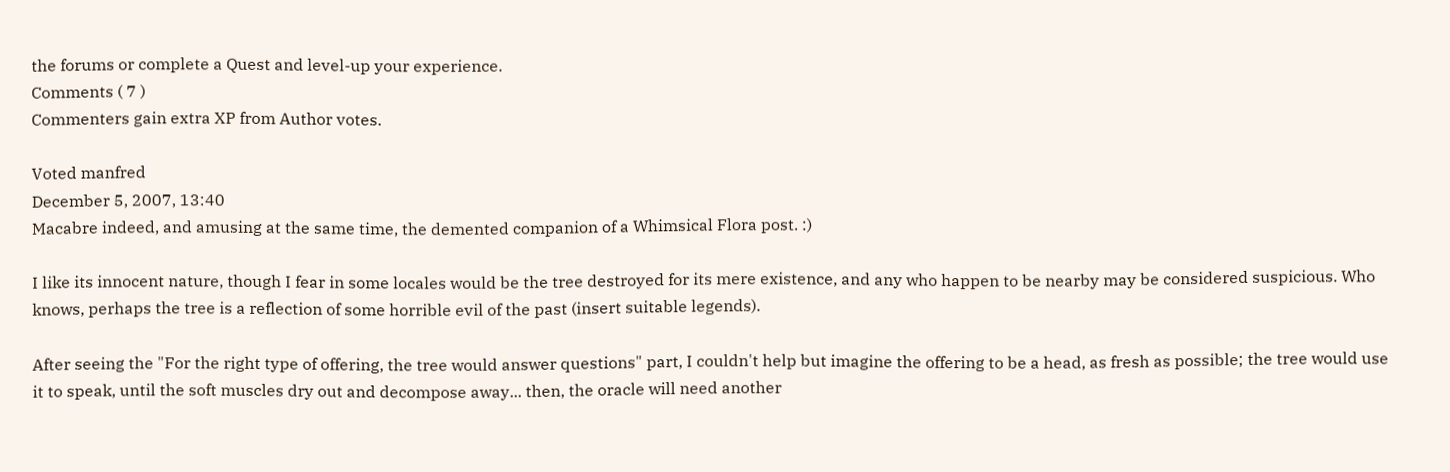the forums or complete a Quest and level-up your experience.
Comments ( 7 )
Commenters gain extra XP from Author votes.

Voted manfred
December 5, 2007, 13:40
Macabre indeed, and amusing at the same time, the demented companion of a Whimsical Flora post. :)

I like its innocent nature, though I fear in some locales would be the tree destroyed for its mere existence, and any who happen to be nearby may be considered suspicious. Who knows, perhaps the tree is a reflection of some horrible evil of the past (insert suitable legends).

After seeing the "For the right type of offering, the tree would answer questions" part, I couldn't help but imagine the offering to be a head, as fresh as possible; the tree would use it to speak, until the soft muscles dry out and decompose away... then, the oracle will need another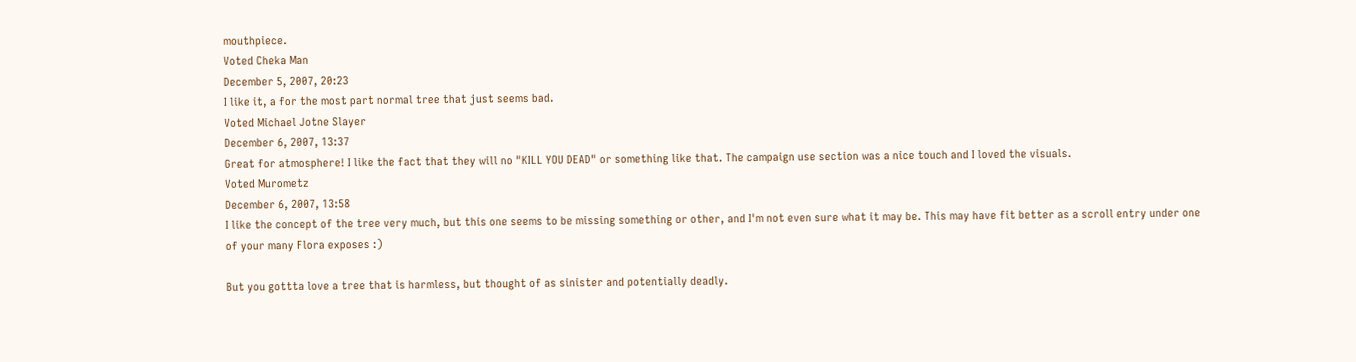mouthpiece.
Voted Cheka Man
December 5, 2007, 20:23
I like it, a for the most part normal tree that just seems bad.
Voted Michael Jotne Slayer
December 6, 2007, 13:37
Great for atmosphere! I like the fact that they will no "KILL YOU DEAD" or something like that. The campaign use section was a nice touch and I loved the visuals.
Voted Murometz
December 6, 2007, 13:58
I like the concept of the tree very much, but this one seems to be missing something or other, and I'm not even sure what it may be. This may have fit better as a scroll entry under one of your many Flora exposes :)

But you gottta love a tree that is harmless, but thought of as sinister and potentially deadly.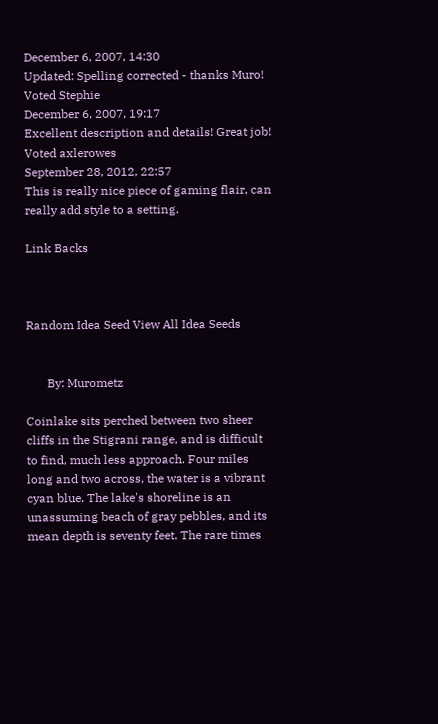December 6, 2007, 14:30
Updated: Spelling corrected - thanks Muro!
Voted Stephie
December 6, 2007, 19:17
Excellent description and details! Great job!
Voted axlerowes
September 28, 2012, 22:57
This is really nice piece of gaming flair, can really add style to a setting.

Link Backs



Random Idea Seed View All Idea Seeds


       By: Murometz

Coinlake sits perched between two sheer cliffs in the Stigrani range, and is difficult to find, much less approach. Four miles long and two across, the water is a vibrant cyan blue. The lake's shoreline is an unassuming beach of gray pebbles, and its mean depth is seventy feet. The rare times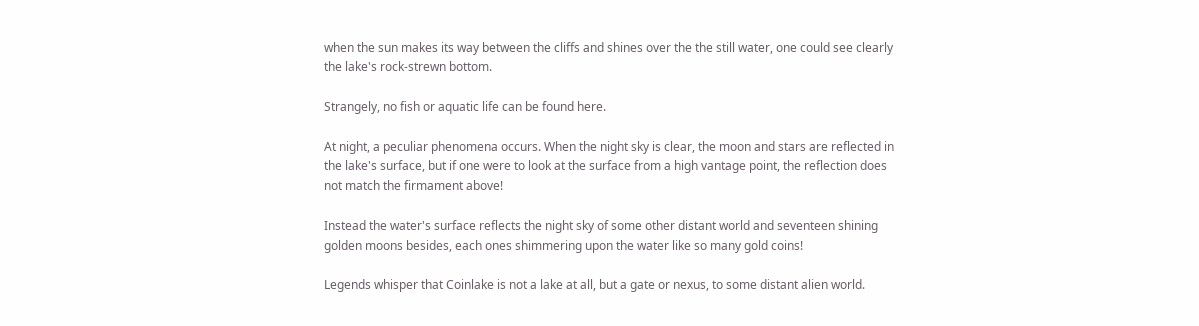when the sun makes its way between the cliffs and shines over the the still water, one could see clearly the lake's rock-strewn bottom.

Strangely, no fish or aquatic life can be found here.

At night, a peculiar phenomena occurs. When the night sky is clear, the moon and stars are reflected in the lake's surface, but if one were to look at the surface from a high vantage point, the reflection does not match the firmament above!

Instead the water's surface reflects the night sky of some other distant world and seventeen shining golden moons besides, each ones shimmering upon the water like so many gold coins!

Legends whisper that Coinlake is not a lake at all, but a gate or nexus, to some distant alien world.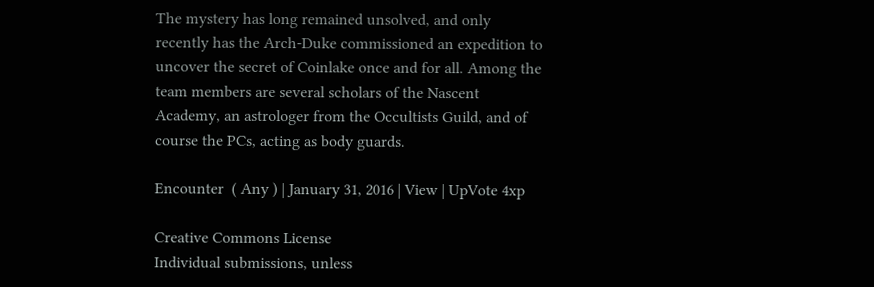The mystery has long remained unsolved, and only recently has the Arch-Duke commissioned an expedition to uncover the secret of Coinlake once and for all. Among the team members are several scholars of the Nascent Academy, an astrologer from the Occultists Guild, and of course the PCs, acting as body guards.

Encounter  ( Any ) | January 31, 2016 | View | UpVote 4xp

Creative Commons License
Individual submissions, unless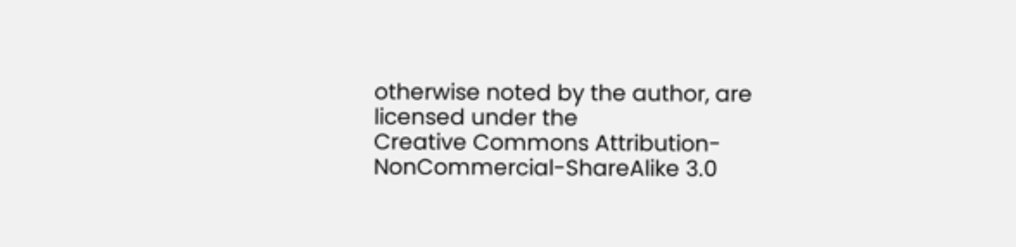otherwise noted by the author, are licensed under the
Creative Commons Attribution-NonCommercial-ShareAlike 3.0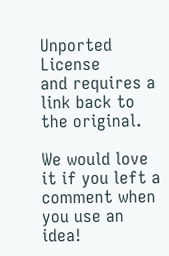Unported License
and requires a link back to the original.

We would love it if you left a comment when you use an idea!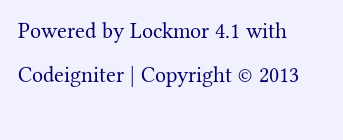Powered by Lockmor 4.1 with Codeigniter | Copyright © 2013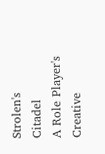Strolen's Citadel
A Role Player's Creative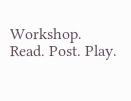Workshop.
Read. Post. Play.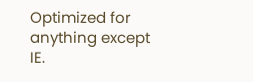Optimized for anything except IE.